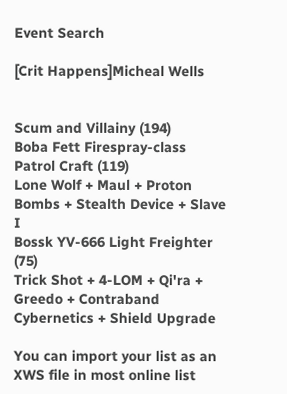Event Search

[Crit Happens]Micheal Wells


Scum and Villainy (194)
Boba Fett Firespray-class Patrol Craft (119)
Lone Wolf + Maul + Proton Bombs + Stealth Device + Slave I
Bossk YV-666 Light Freighter (75)
Trick Shot + 4-LOM + Qi'ra + Greedo + Contraband Cybernetics + Shield Upgrade

You can import your list as an XWS file in most online list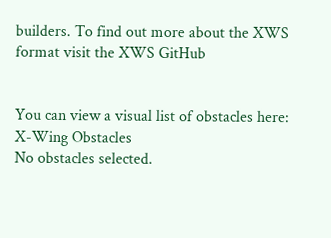builders. To find out more about the XWS format visit the XWS GitHub


You can view a visual list of obstacles here: X-Wing Obstacles
No obstacles selected.